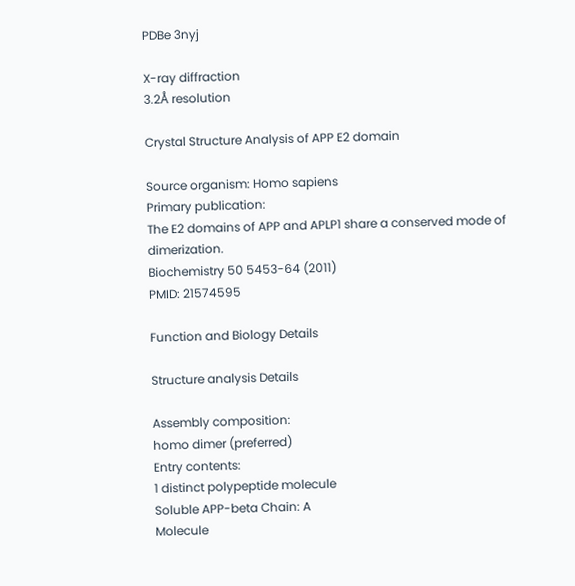PDBe 3nyj

X-ray diffraction
3.2Å resolution

Crystal Structure Analysis of APP E2 domain

Source organism: Homo sapiens
Primary publication:
The E2 domains of APP and APLP1 share a conserved mode of dimerization.
Biochemistry 50 5453-64 (2011)
PMID: 21574595

Function and Biology Details

Structure analysis Details

Assembly composition:
homo dimer (preferred)
Entry contents:
1 distinct polypeptide molecule
Soluble APP-beta Chain: A
Molecule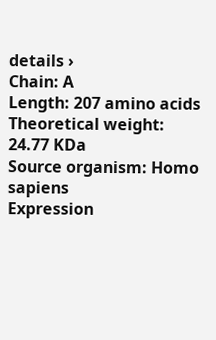details ›
Chain: A
Length: 207 amino acids
Theoretical weight: 24.77 KDa
Source organism: Homo sapiens
Expression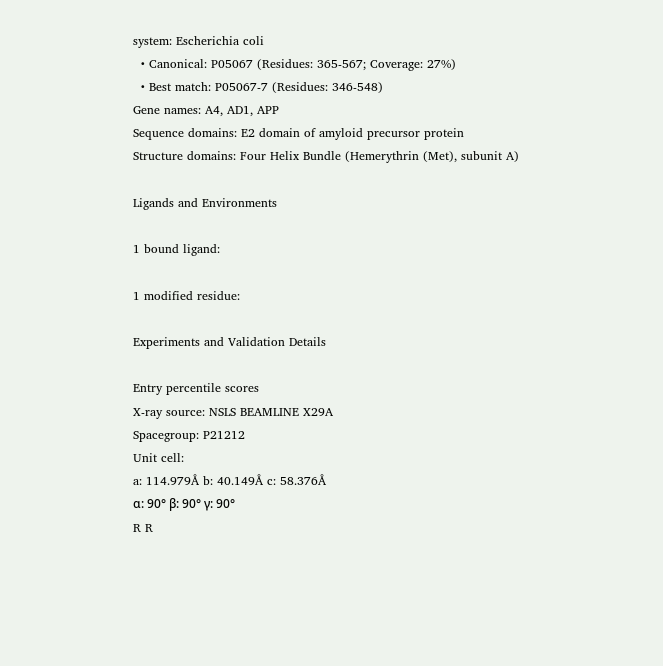system: Escherichia coli
  • Canonical: P05067 (Residues: 365-567; Coverage: 27%)
  • Best match: P05067-7 (Residues: 346-548)
Gene names: A4, AD1, APP
Sequence domains: E2 domain of amyloid precursor protein
Structure domains: Four Helix Bundle (Hemerythrin (Met), subunit A)

Ligands and Environments

1 bound ligand:

1 modified residue:

Experiments and Validation Details

Entry percentile scores
X-ray source: NSLS BEAMLINE X29A
Spacegroup: P21212
Unit cell:
a: 114.979Å b: 40.149Å c: 58.376Å
α: 90° β: 90° γ: 90°
R R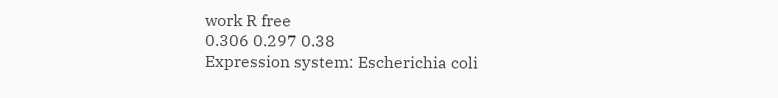work R free
0.306 0.297 0.38
Expression system: Escherichia coli